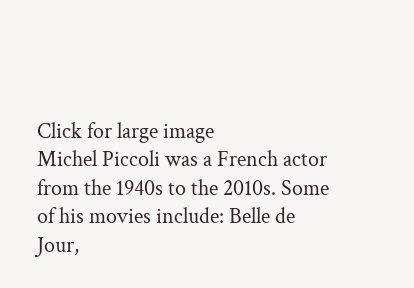Click for large image
Michel Piccoli was a French actor from the 1940s to the 2010s. Some of his movies include: Belle de Jour,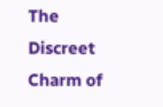The Discreet Charm of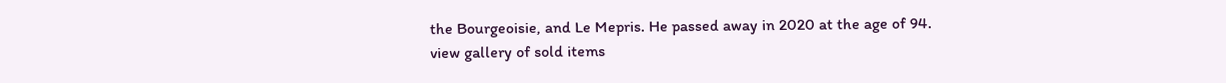the Bourgeoisie, and Le Mepris. He passed away in 2020 at the age of 94.
view gallery of sold items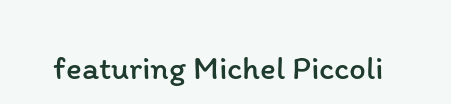featuring Michel Piccoli